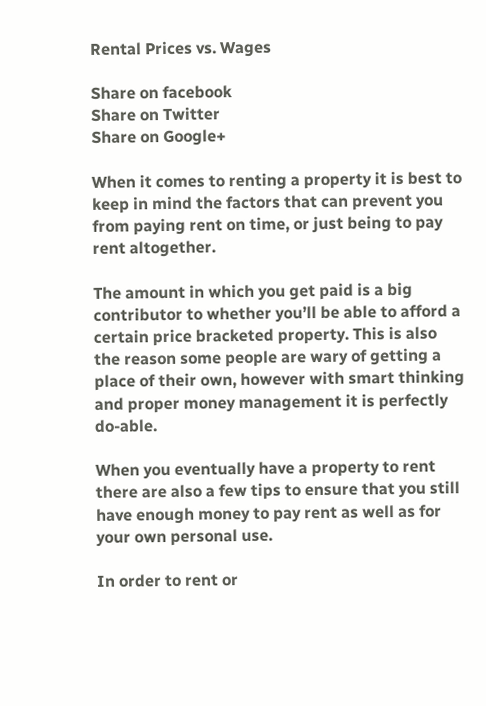Rental Prices vs. Wages

Share on facebook
Share on Twitter
Share on Google+

When it comes to renting a property it is best to keep in mind the factors that can prevent you from paying rent on time, or just being to pay rent altogether.

The amount in which you get paid is a big contributor to whether you’ll be able to afford a certain price bracketed property. This is also the reason some people are wary of getting a place of their own, however with smart thinking and proper money management it is perfectly do-able.

When you eventually have a property to rent there are also a few tips to ensure that you still have enough money to pay rent as well as for your own personal use.

In order to rent or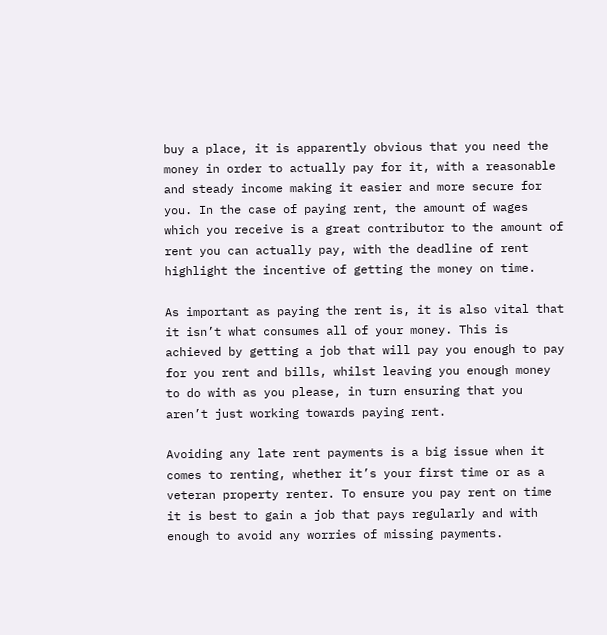buy a place, it is apparently obvious that you need the money in order to actually pay for it, with a reasonable and steady income making it easier and more secure for you. In the case of paying rent, the amount of wages which you receive is a great contributor to the amount of rent you can actually pay, with the deadline of rent highlight the incentive of getting the money on time.

As important as paying the rent is, it is also vital that it isn’t what consumes all of your money. This is achieved by getting a job that will pay you enough to pay for you rent and bills, whilst leaving you enough money to do with as you please, in turn ensuring that you aren’t just working towards paying rent.

Avoiding any late rent payments is a big issue when it comes to renting, whether it’s your first time or as a veteran property renter. To ensure you pay rent on time it is best to gain a job that pays regularly and with enough to avoid any worries of missing payments.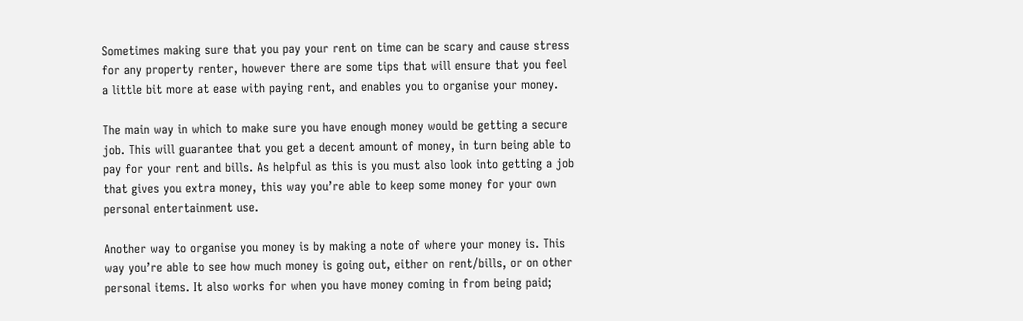Sometimes making sure that you pay your rent on time can be scary and cause stress for any property renter, however there are some tips that will ensure that you feel a little bit more at ease with paying rent, and enables you to organise your money.

The main way in which to make sure you have enough money would be getting a secure job. This will guarantee that you get a decent amount of money, in turn being able to pay for your rent and bills. As helpful as this is you must also look into getting a job that gives you extra money, this way you’re able to keep some money for your own personal entertainment use.

Another way to organise you money is by making a note of where your money is. This way you’re able to see how much money is going out, either on rent/bills, or on other personal items. It also works for when you have money coming in from being paid;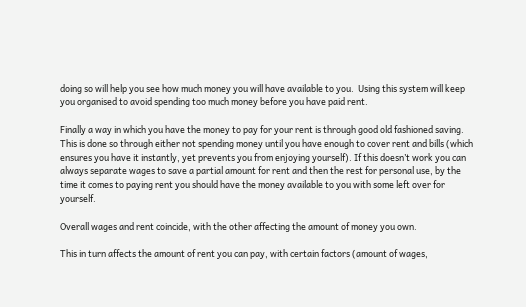doing so will help you see how much money you will have available to you.  Using this system will keep you organised to avoid spending too much money before you have paid rent.

Finally a way in which you have the money to pay for your rent is through good old fashioned saving. This is done so through either not spending money until you have enough to cover rent and bills (which ensures you have it instantly, yet prevents you from enjoying yourself). If this doesn’t work you can always separate wages to save a partial amount for rent and then the rest for personal use, by the time it comes to paying rent you should have the money available to you with some left over for yourself.

Overall wages and rent coincide, with the other affecting the amount of money you own.

This in turn affects the amount of rent you can pay, with certain factors (amount of wages,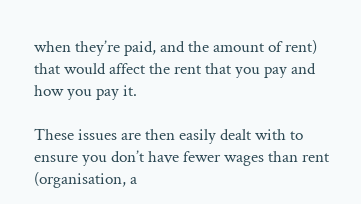when they’re paid, and the amount of rent) that would affect the rent that you pay and how you pay it.

These issues are then easily dealt with to ensure you don’t have fewer wages than rent (organisation, a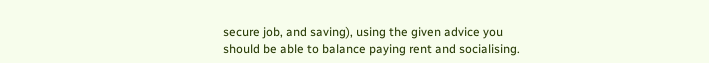secure job, and saving), using the given advice you should be able to balance paying rent and socialising.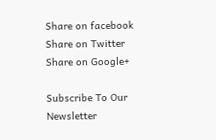Share on facebook
Share on Twitter
Share on Google+

Subscribe To Our Newsletter